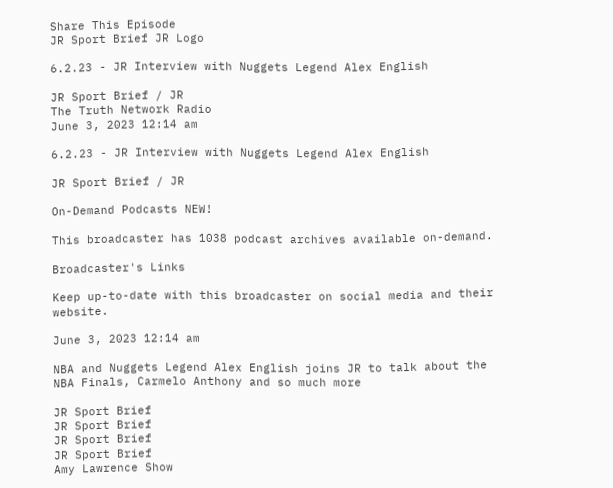Share This Episode
JR Sport Brief JR Logo

6.2.23 - JR Interview with Nuggets Legend Alex English

JR Sport Brief / JR
The Truth Network Radio
June 3, 2023 12:14 am

6.2.23 - JR Interview with Nuggets Legend Alex English

JR Sport Brief / JR

On-Demand Podcasts NEW!

This broadcaster has 1038 podcast archives available on-demand.

Broadcaster's Links

Keep up-to-date with this broadcaster on social media and their website.

June 3, 2023 12:14 am

NBA and Nuggets Legend Alex English joins JR to talk about the NBA Finals, Carmelo Anthony and so much more

JR Sport Brief
JR Sport Brief
JR Sport Brief
JR Sport Brief
Amy Lawrence Show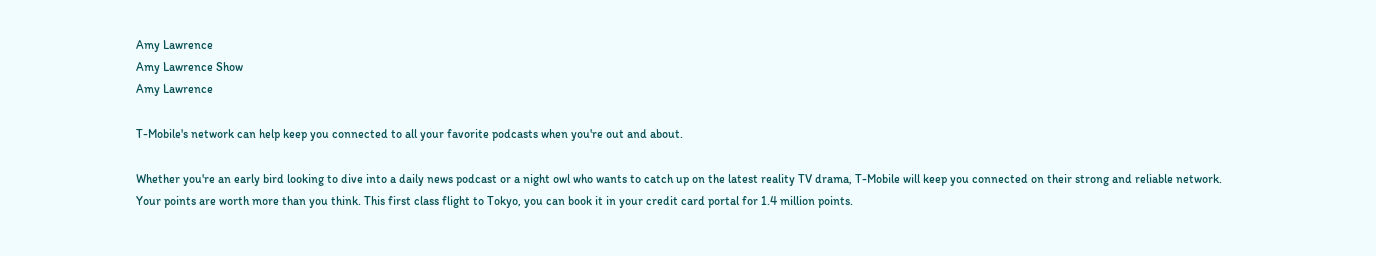Amy Lawrence
Amy Lawrence Show
Amy Lawrence

T-Mobile's network can help keep you connected to all your favorite podcasts when you're out and about.

Whether you're an early bird looking to dive into a daily news podcast or a night owl who wants to catch up on the latest reality TV drama, T-Mobile will keep you connected on their strong and reliable network. Your points are worth more than you think. This first class flight to Tokyo, you can book it in your credit card portal for 1.4 million points.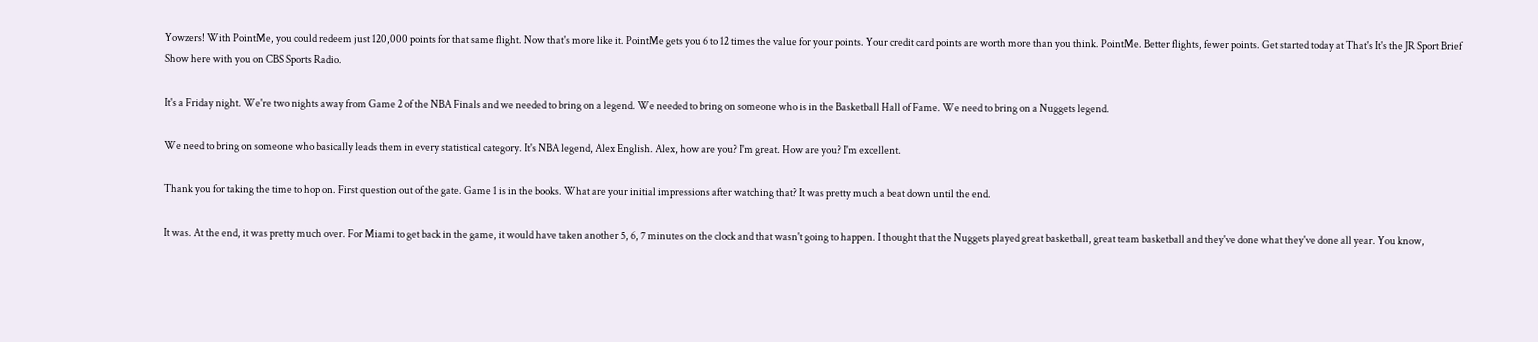Yowzers! With PointMe, you could redeem just 120,000 points for that same flight. Now that's more like it. PointMe gets you 6 to 12 times the value for your points. Your credit card points are worth more than you think. PointMe. Better flights, fewer points. Get started today at That's It's the JR Sport Brief Show here with you on CBS Sports Radio.

It's a Friday night. We're two nights away from Game 2 of the NBA Finals and we needed to bring on a legend. We needed to bring on someone who is in the Basketball Hall of Fame. We need to bring on a Nuggets legend.

We need to bring on someone who basically leads them in every statistical category. It's NBA legend, Alex English. Alex, how are you? I'm great. How are you? I'm excellent.

Thank you for taking the time to hop on. First question out of the gate. Game 1 is in the books. What are your initial impressions after watching that? It was pretty much a beat down until the end.

It was. At the end, it was pretty much over. For Miami to get back in the game, it would have taken another 5, 6, 7 minutes on the clock and that wasn't going to happen. I thought that the Nuggets played great basketball, great team basketball and they've done what they've done all year. You know,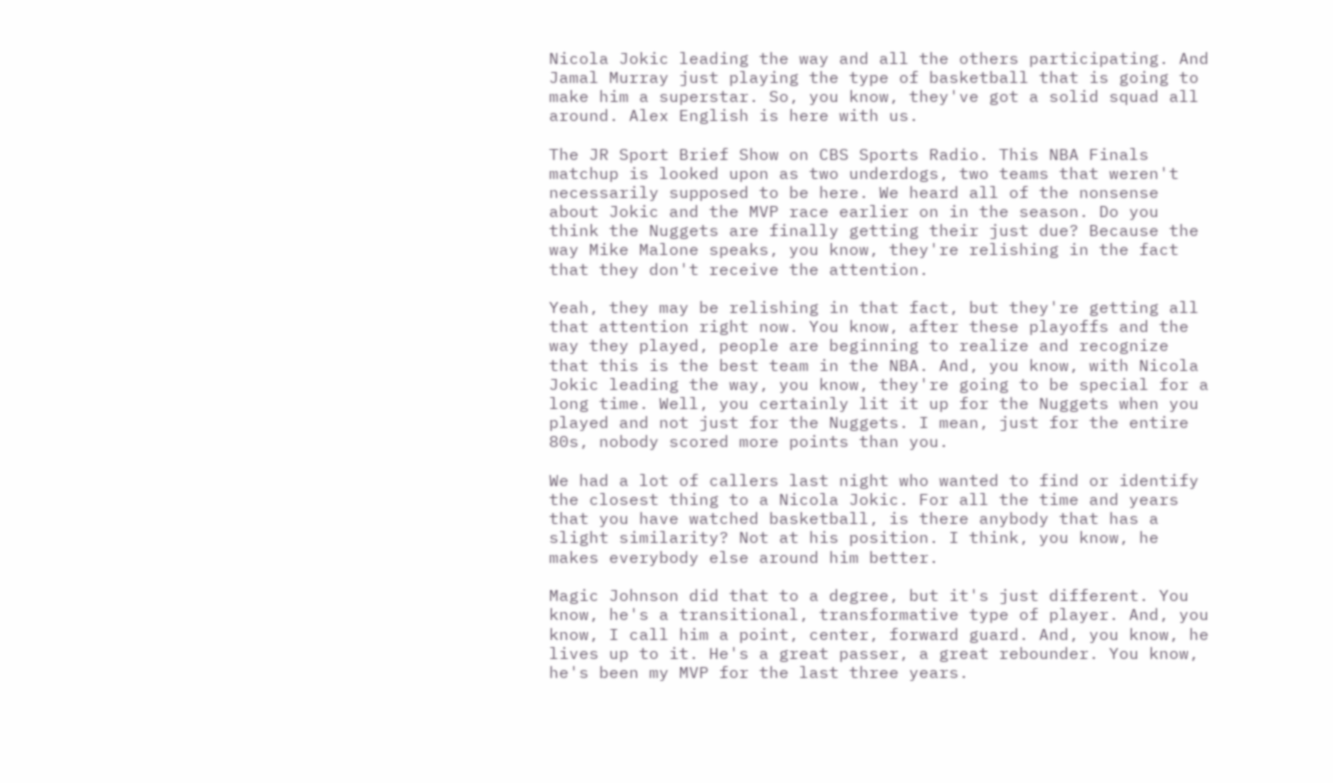Nicola Jokic leading the way and all the others participating. And Jamal Murray just playing the type of basketball that is going to make him a superstar. So, you know, they've got a solid squad all around. Alex English is here with us.

The JR Sport Brief Show on CBS Sports Radio. This NBA Finals matchup is looked upon as two underdogs, two teams that weren't necessarily supposed to be here. We heard all of the nonsense about Jokic and the MVP race earlier on in the season. Do you think the Nuggets are finally getting their just due? Because the way Mike Malone speaks, you know, they're relishing in the fact that they don't receive the attention.

Yeah, they may be relishing in that fact, but they're getting all that attention right now. You know, after these playoffs and the way they played, people are beginning to realize and recognize that this is the best team in the NBA. And, you know, with Nicola Jokic leading the way, you know, they're going to be special for a long time. Well, you certainly lit it up for the Nuggets when you played and not just for the Nuggets. I mean, just for the entire 80s, nobody scored more points than you.

We had a lot of callers last night who wanted to find or identify the closest thing to a Nicola Jokic. For all the time and years that you have watched basketball, is there anybody that has a slight similarity? Not at his position. I think, you know, he makes everybody else around him better.

Magic Johnson did that to a degree, but it's just different. You know, he's a transitional, transformative type of player. And, you know, I call him a point, center, forward guard. And, you know, he lives up to it. He's a great passer, a great rebounder. You know, he's been my MVP for the last three years.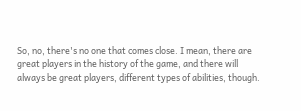So, no, there's no one that comes close. I mean, there are great players in the history of the game, and there will always be great players, different types of abilities, though.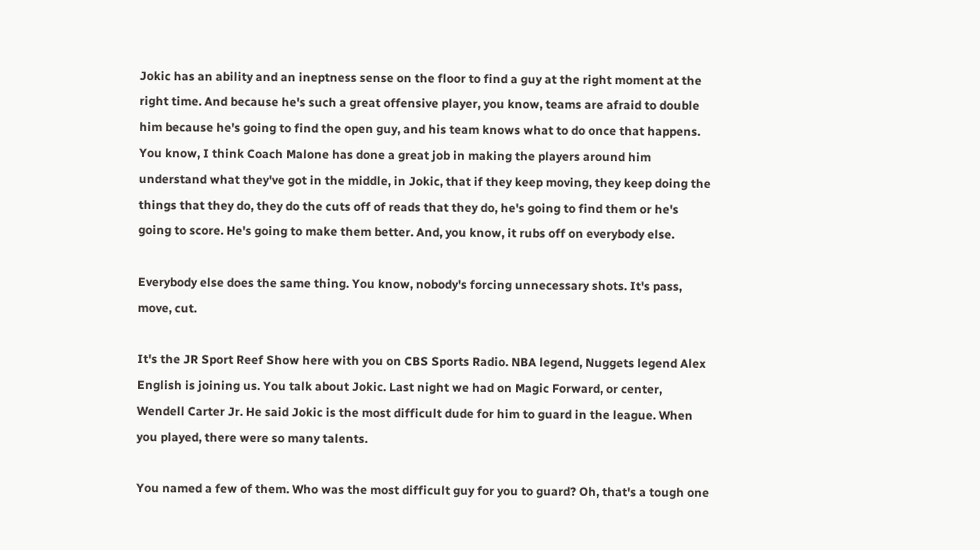Jokic has an ability and an ineptness sense on the floor to find a guy at the right moment at the right time. And because he's such a great offensive player, you know, teams are afraid to double him because he's going to find the open guy, and his team knows what to do once that happens. You know, I think Coach Malone has done a great job in making the players around him understand what they've got in the middle, in Jokic, that if they keep moving, they keep doing the things that they do, they do the cuts off of reads that they do, he's going to find them or he's going to score. He's going to make them better. And, you know, it rubs off on everybody else.

Everybody else does the same thing. You know, nobody's forcing unnecessary shots. It's pass, move, cut.

It's the JR Sport Reef Show here with you on CBS Sports Radio. NBA legend, Nuggets legend Alex English is joining us. You talk about Jokic. Last night we had on Magic Forward, or center, Wendell Carter Jr. He said Jokic is the most difficult dude for him to guard in the league. When you played, there were so many talents.

You named a few of them. Who was the most difficult guy for you to guard? Oh, that's a tough one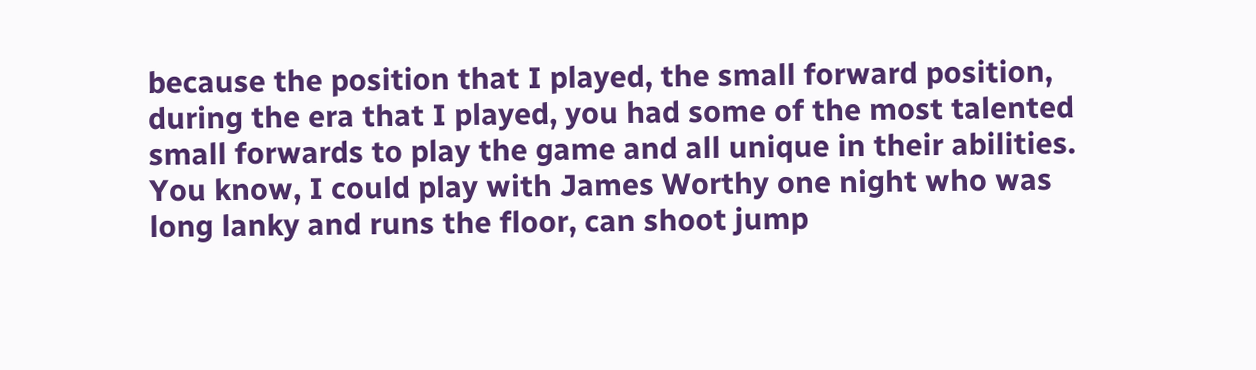because the position that I played, the small forward position, during the era that I played, you had some of the most talented small forwards to play the game and all unique in their abilities. You know, I could play with James Worthy one night who was long lanky and runs the floor, can shoot jump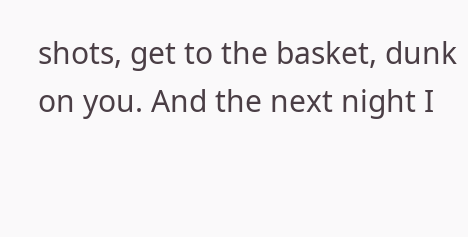shots, get to the basket, dunk on you. And the next night I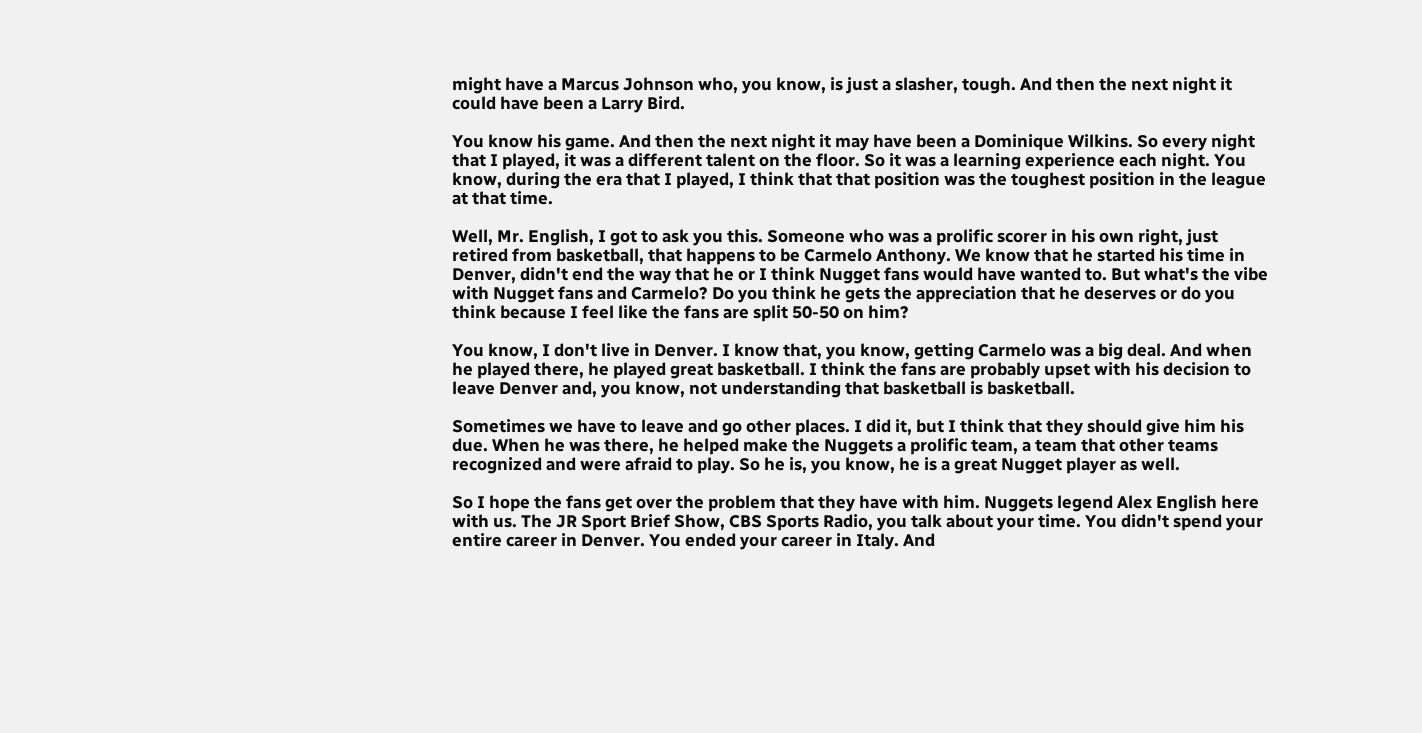might have a Marcus Johnson who, you know, is just a slasher, tough. And then the next night it could have been a Larry Bird.

You know his game. And then the next night it may have been a Dominique Wilkins. So every night that I played, it was a different talent on the floor. So it was a learning experience each night. You know, during the era that I played, I think that that position was the toughest position in the league at that time.

Well, Mr. English, I got to ask you this. Someone who was a prolific scorer in his own right, just retired from basketball, that happens to be Carmelo Anthony. We know that he started his time in Denver, didn't end the way that he or I think Nugget fans would have wanted to. But what's the vibe with Nugget fans and Carmelo? Do you think he gets the appreciation that he deserves or do you think because I feel like the fans are split 50-50 on him?

You know, I don't live in Denver. I know that, you know, getting Carmelo was a big deal. And when he played there, he played great basketball. I think the fans are probably upset with his decision to leave Denver and, you know, not understanding that basketball is basketball.

Sometimes we have to leave and go other places. I did it, but I think that they should give him his due. When he was there, he helped make the Nuggets a prolific team, a team that other teams recognized and were afraid to play. So he is, you know, he is a great Nugget player as well.

So I hope the fans get over the problem that they have with him. Nuggets legend Alex English here with us. The JR Sport Brief Show, CBS Sports Radio, you talk about your time. You didn't spend your entire career in Denver. You ended your career in Italy. And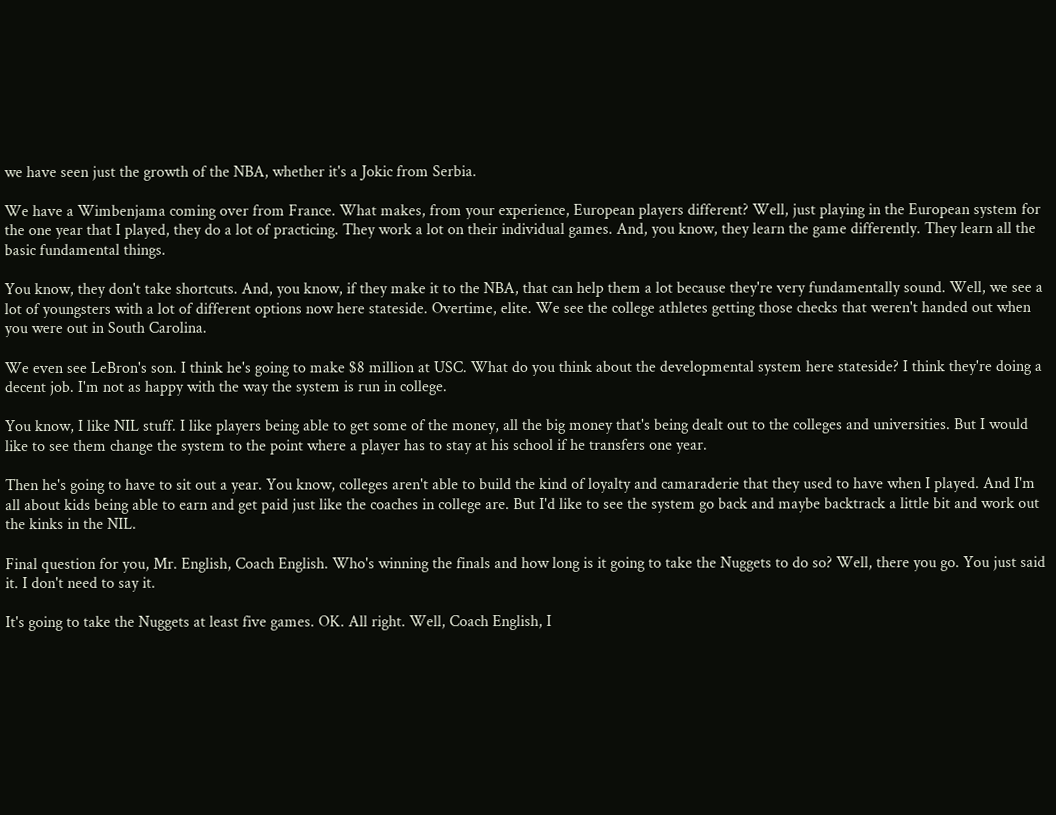we have seen just the growth of the NBA, whether it's a Jokic from Serbia.

We have a Wimbenjama coming over from France. What makes, from your experience, European players different? Well, just playing in the European system for the one year that I played, they do a lot of practicing. They work a lot on their individual games. And, you know, they learn the game differently. They learn all the basic fundamental things.

You know, they don't take shortcuts. And, you know, if they make it to the NBA, that can help them a lot because they're very fundamentally sound. Well, we see a lot of youngsters with a lot of different options now here stateside. Overtime, elite. We see the college athletes getting those checks that weren't handed out when you were out in South Carolina.

We even see LeBron's son. I think he's going to make $8 million at USC. What do you think about the developmental system here stateside? I think they're doing a decent job. I'm not as happy with the way the system is run in college.

You know, I like NIL stuff. I like players being able to get some of the money, all the big money that's being dealt out to the colleges and universities. But I would like to see them change the system to the point where a player has to stay at his school if he transfers one year.

Then he's going to have to sit out a year. You know, colleges aren't able to build the kind of loyalty and camaraderie that they used to have when I played. And I'm all about kids being able to earn and get paid just like the coaches in college are. But I'd like to see the system go back and maybe backtrack a little bit and work out the kinks in the NIL.

Final question for you, Mr. English, Coach English. Who's winning the finals and how long is it going to take the Nuggets to do so? Well, there you go. You just said it. I don't need to say it.

It's going to take the Nuggets at least five games. OK. All right. Well, Coach English, I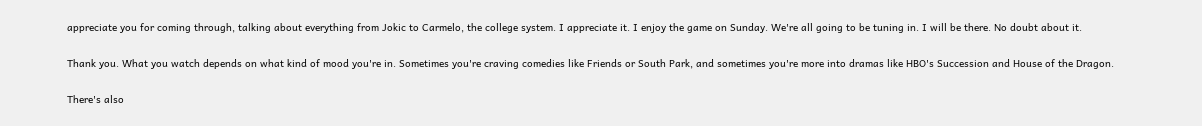appreciate you for coming through, talking about everything from Jokic to Carmelo, the college system. I appreciate it. I enjoy the game on Sunday. We're all going to be tuning in. I will be there. No doubt about it.

Thank you. What you watch depends on what kind of mood you're in. Sometimes you're craving comedies like Friends or South Park, and sometimes you're more into dramas like HBO's Succession and House of the Dragon.

There's also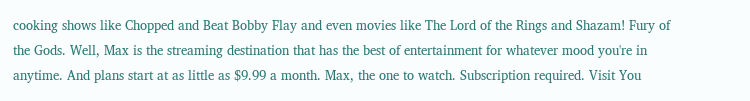cooking shows like Chopped and Beat Bobby Flay and even movies like The Lord of the Rings and Shazam! Fury of the Gods. Well, Max is the streaming destination that has the best of entertainment for whatever mood you're in anytime. And plans start at as little as $9.99 a month. Max, the one to watch. Subscription required. Visit You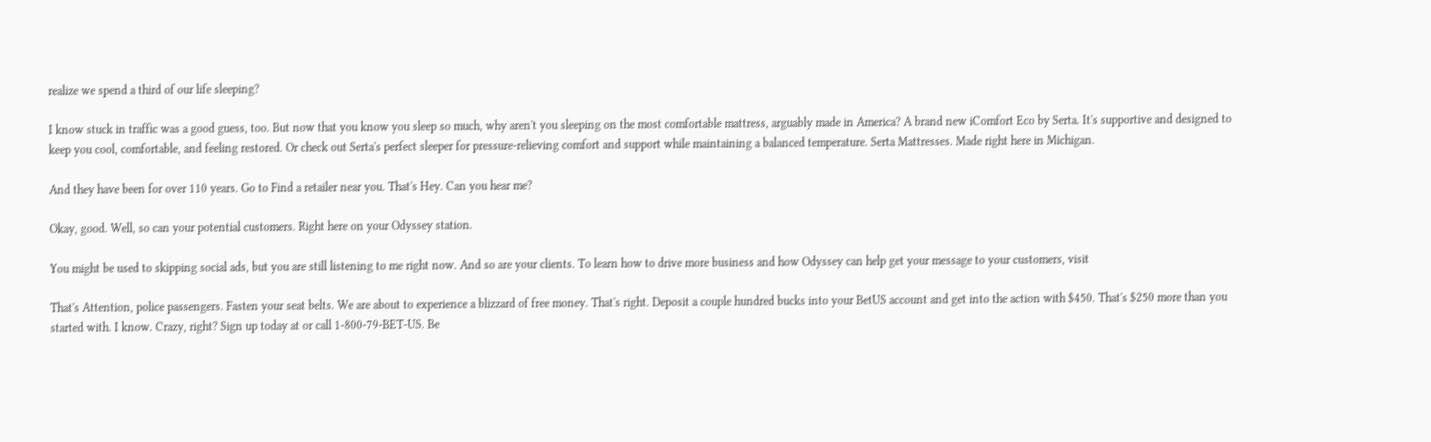realize we spend a third of our life sleeping?

I know stuck in traffic was a good guess, too. But now that you know you sleep so much, why aren't you sleeping on the most comfortable mattress, arguably made in America? A brand new iComfort Eco by Serta. It's supportive and designed to keep you cool, comfortable, and feeling restored. Or check out Serta's perfect sleeper for pressure-relieving comfort and support while maintaining a balanced temperature. Serta Mattresses. Made right here in Michigan.

And they have been for over 110 years. Go to Find a retailer near you. That's Hey. Can you hear me?

Okay, good. Well, so can your potential customers. Right here on your Odyssey station.

You might be used to skipping social ads, but you are still listening to me right now. And so are your clients. To learn how to drive more business and how Odyssey can help get your message to your customers, visit

That's Attention, police passengers. Fasten your seat belts. We are about to experience a blizzard of free money. That's right. Deposit a couple hundred bucks into your BetUS account and get into the action with $450. That's $250 more than you started with. I know. Crazy, right? Sign up today at or call 1-800-79-BET-US. Be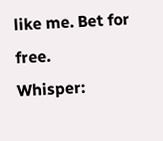like me. Bet for free.
Whisper: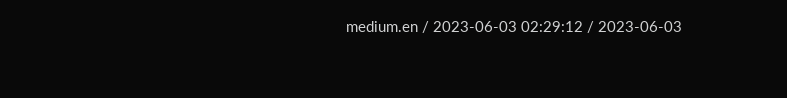medium.en / 2023-06-03 02:29:12 / 2023-06-03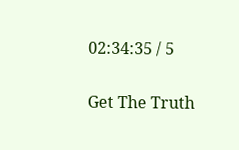02:34:35 / 5

Get The Truth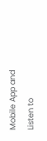Mobile App and Listen to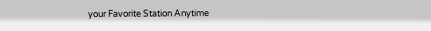your Favorite Station Anytime